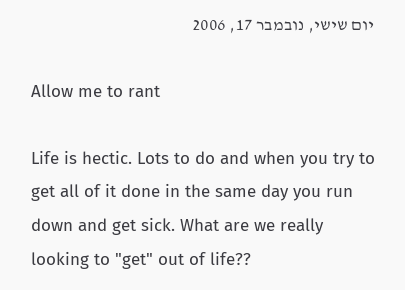יום שישי, נובמבר 17, 2006

Allow me to rant

Life is hectic. Lots to do and when you try to get all of it done in the same day you run down and get sick. What are we really looking to "get" out of life??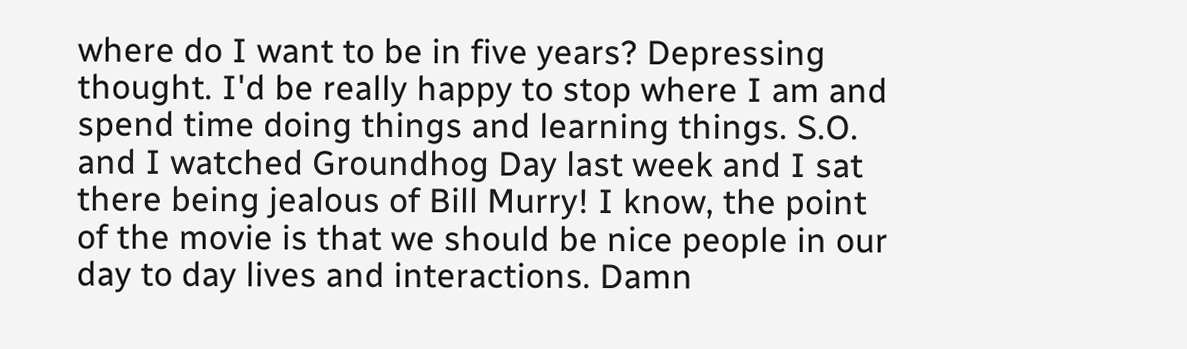where do I want to be in five years? Depressing thought. I'd be really happy to stop where I am and spend time doing things and learning things. S.O. and I watched Groundhog Day last week and I sat there being jealous of Bill Murry! I know, the point of the movie is that we should be nice people in our day to day lives and interactions. Damn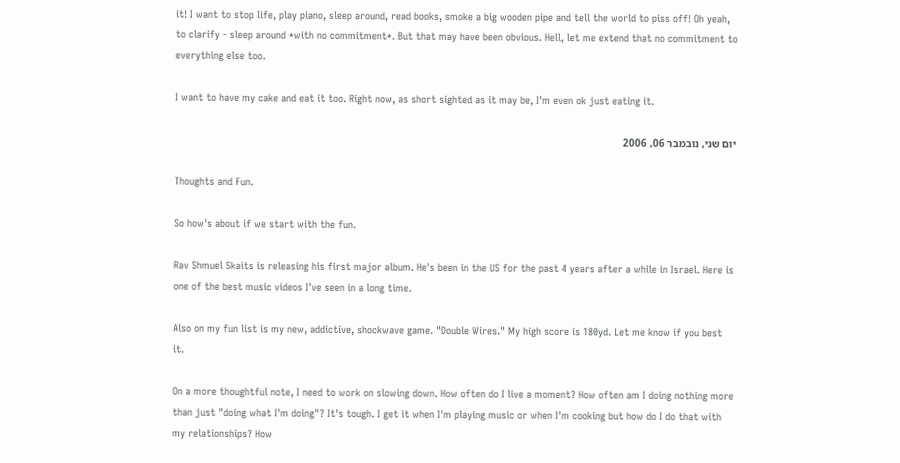it! I want to stop life, play piano, sleep around, read books, smoke a big wooden pipe and tell the world to piss off! Oh yeah, to clarify - sleep around *with no commitment*. But that may have been obvious. Hell, let me extend that no commitment to everything else too.

I want to have my cake and eat it too. Right now, as short sighted as it may be, I'm even ok just eating it.

יום שני, נובמבר 06, 2006

Thoughts and Fun.

So how's about if we start with the fun.

Rav Shmuel Skaits is releasing his first major album. He's been in the US for the past 4 years after a while in Israel. Here is one of the best music videos I've seen in a long time.

Also on my fun list is my new, addictive, shockwave game. "Double Wires." My high score is 180yd. Let me know if you best it.

On a more thoughtful note, I need to work on slowing down. How often do I live a moment? How often am I doing nothing more than just "doing what I'm doing"? It's tough. I get it when I'm playing music or when I'm cooking but how do I do that with my relationships? How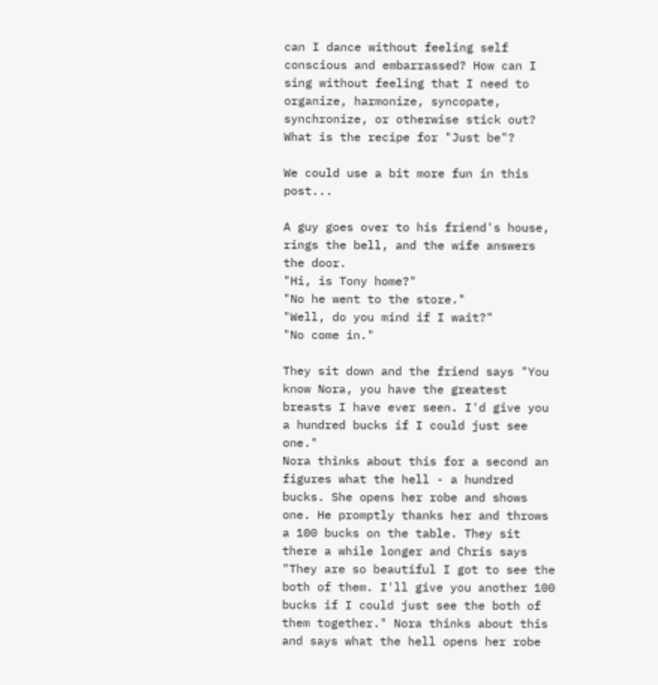can I dance without feeling self conscious and embarrassed? How can I sing without feeling that I need to organize, harmonize, syncopate, synchronize, or otherwise stick out? What is the recipe for "Just be"?

We could use a bit more fun in this post...

A guy goes over to his friend's house, rings the bell, and the wife answers the door.
"Hi, is Tony home?"
"No he went to the store."
"Well, do you mind if I wait?"
"No come in."

They sit down and the friend says "You know Nora, you have the greatest breasts I have ever seen. I'd give you a hundred bucks if I could just see one."
Nora thinks about this for a second an figures what the hell - a hundred bucks. She opens her robe and shows one. He promptly thanks her and throws a 100 bucks on the table. They sit there a while longer and Chris says "They are so beautiful I got to see the both of them. I'll give you another 100 bucks if I could just see the both of them together." Nora thinks about this and says what the hell opens her robe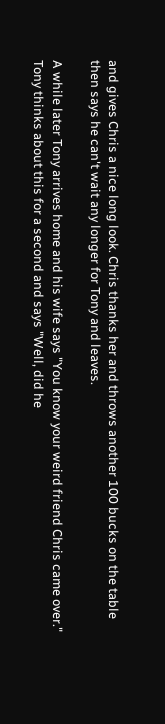and gives Chris a nice long look. Chris thanks her and throws another 100 bucks on the table then says he can't wait any longer for Tony and leaves.

A while later Tony arrives home and his wife says "You know your weird friend Chris came over." Tony thinks about this for a second and says "Well, did he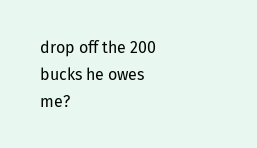drop off the 200 bucks he owes me?